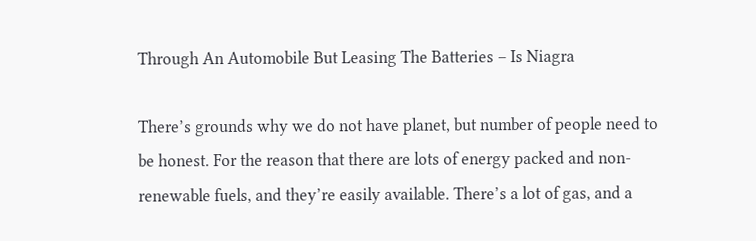Through An Automobile But Leasing The Batteries – Is Niagra

There’s grounds why we do not have planet, but number of people need to be honest. For the reason that there are lots of energy packed and non-renewable fuels, and they’re easily available. There’s a lot of gas, and a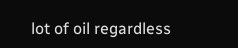lot of oil regardless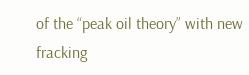of the “peak oil theory” with new fracking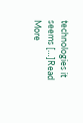technologies it seems […]Read More